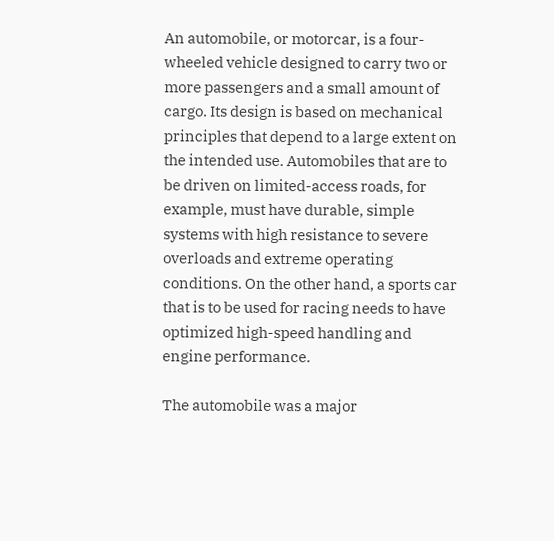An automobile, or motorcar, is a four-wheeled vehicle designed to carry two or more passengers and a small amount of cargo. Its design is based on mechanical principles that depend to a large extent on the intended use. Automobiles that are to be driven on limited-access roads, for example, must have durable, simple systems with high resistance to severe overloads and extreme operating conditions. On the other hand, a sports car that is to be used for racing needs to have optimized high-speed handling and engine performance.

The automobile was a major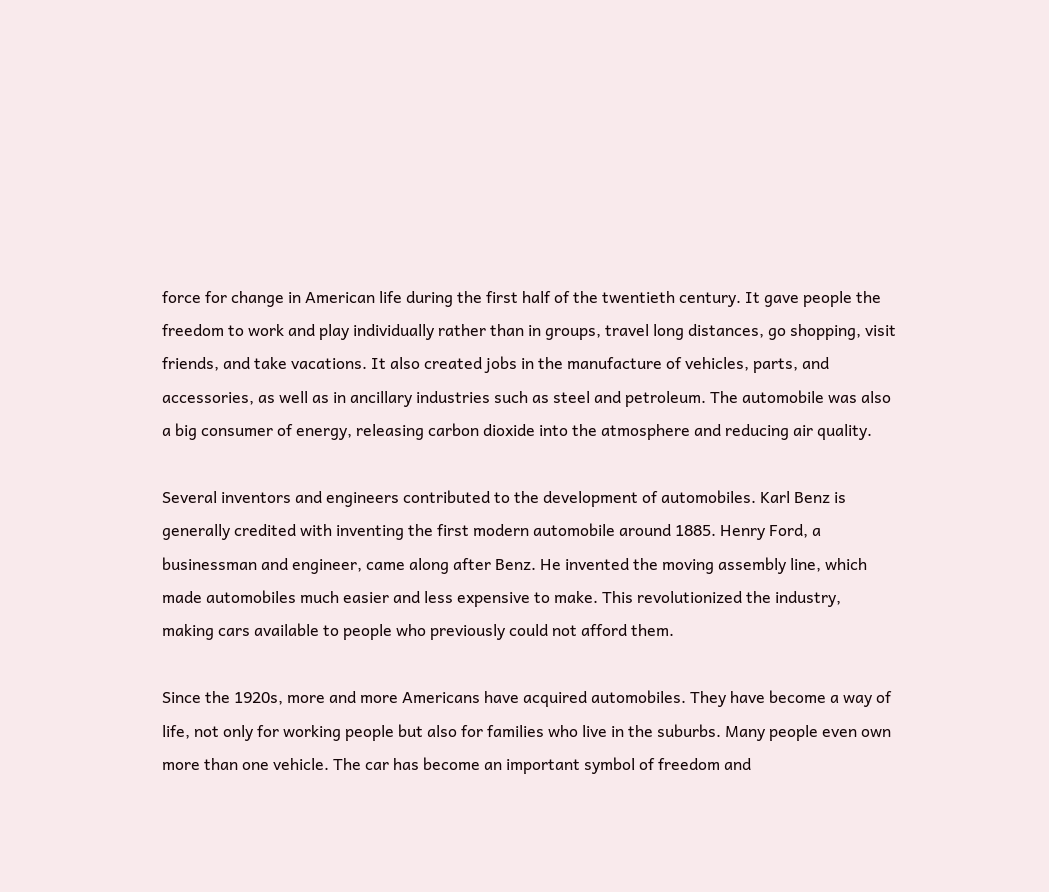force for change in American life during the first half of the twentieth century. It gave people the freedom to work and play individually rather than in groups, travel long distances, go shopping, visit friends, and take vacations. It also created jobs in the manufacture of vehicles, parts, and accessories, as well as in ancillary industries such as steel and petroleum. The automobile was also a big consumer of energy, releasing carbon dioxide into the atmosphere and reducing air quality.

Several inventors and engineers contributed to the development of automobiles. Karl Benz is generally credited with inventing the first modern automobile around 1885. Henry Ford, a businessman and engineer, came along after Benz. He invented the moving assembly line, which made automobiles much easier and less expensive to make. This revolutionized the industry, making cars available to people who previously could not afford them.

Since the 1920s, more and more Americans have acquired automobiles. They have become a way of life, not only for working people but also for families who live in the suburbs. Many people even own more than one vehicle. The car has become an important symbol of freedom and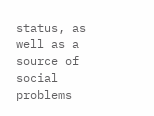status, as well as a source of social problems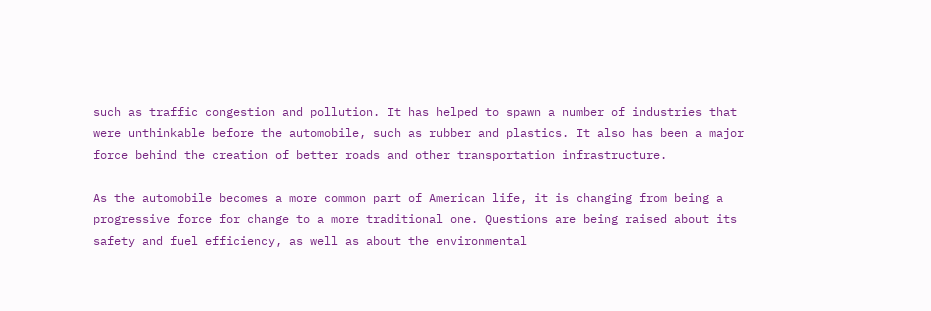such as traffic congestion and pollution. It has helped to spawn a number of industries that were unthinkable before the automobile, such as rubber and plastics. It also has been a major force behind the creation of better roads and other transportation infrastructure.

As the automobile becomes a more common part of American life, it is changing from being a progressive force for change to a more traditional one. Questions are being raised about its safety and fuel efficiency, as well as about the environmental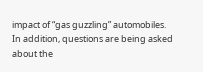impact of “gas guzzling” automobiles. In addition, questions are being asked about the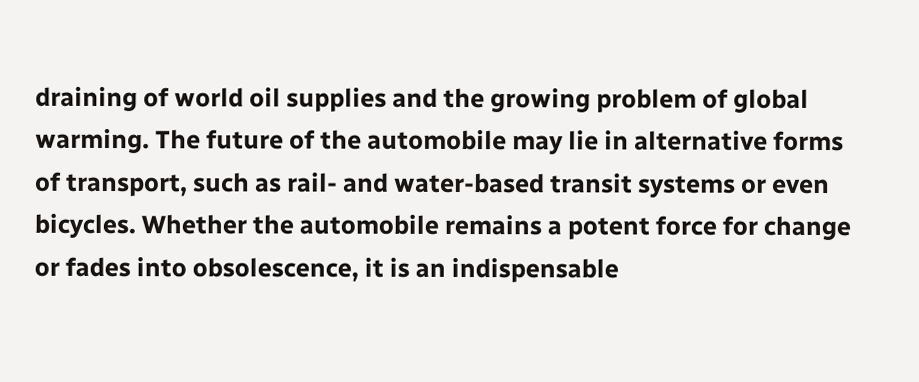draining of world oil supplies and the growing problem of global warming. The future of the automobile may lie in alternative forms of transport, such as rail- and water-based transit systems or even bicycles. Whether the automobile remains a potent force for change or fades into obsolescence, it is an indispensable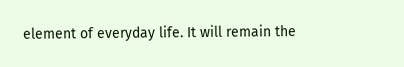element of everyday life. It will remain the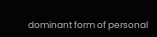dominant form of personal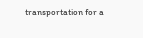transportation for a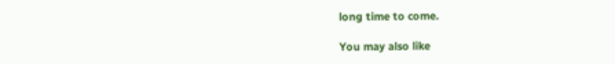long time to come.

You may also like